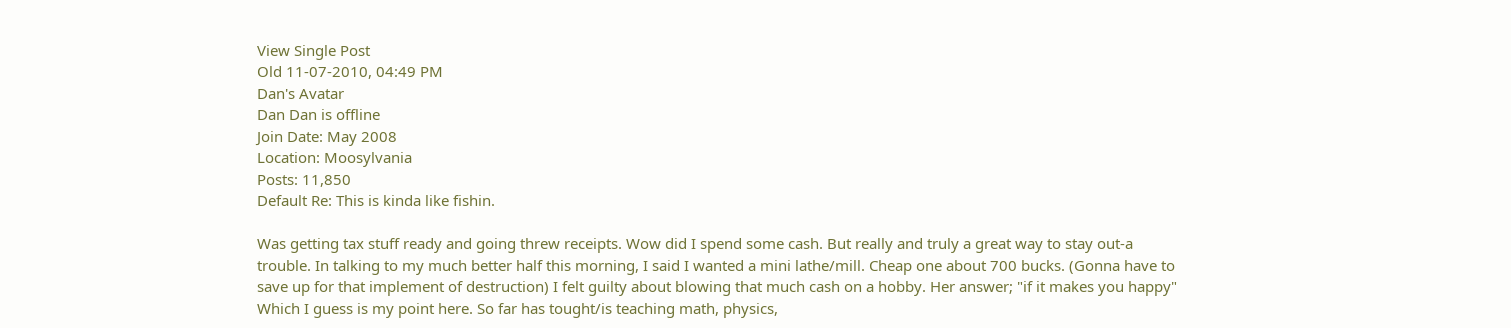View Single Post
Old 11-07-2010, 04:49 PM
Dan's Avatar
Dan Dan is offline
Join Date: May 2008
Location: Moosylvania
Posts: 11,850
Default Re: This is kinda like fishin.

Was getting tax stuff ready and going threw receipts. Wow did I spend some cash. But really and truly a great way to stay out-a trouble. In talking to my much better half this morning, I said I wanted a mini lathe/mill. Cheap one about 700 bucks. (Gonna have to save up for that implement of destruction) I felt guilty about blowing that much cash on a hobby. Her answer; "if it makes you happy" Which I guess is my point here. So far has tought/is teaching math, physics,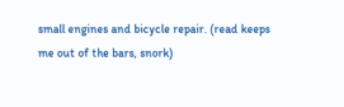small engines and bicycle repair. (read keeps me out of the bars, snork)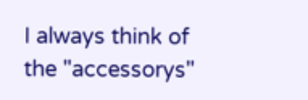I always think of the "accessorys"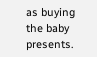as buying the baby presents.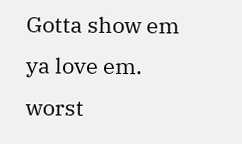Gotta show em ya love em.
worst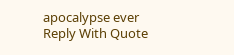apocalypse ever
Reply With Quote